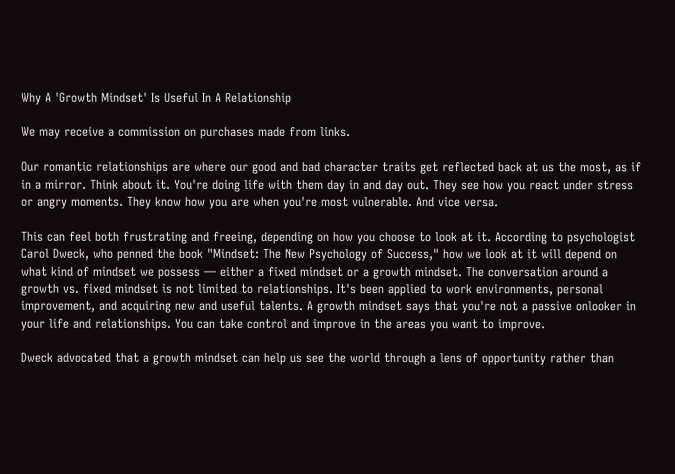Why A 'Growth Mindset' Is Useful In A Relationship

We may receive a commission on purchases made from links.

Our romantic relationships are where our good and bad character traits get reflected back at us the most, as if in a mirror. Think about it. You're doing life with them day in and day out. They see how you react under stress or angry moments. They know how you are when you're most vulnerable. And vice versa.

This can feel both frustrating and freeing, depending on how you choose to look at it. According to psychologist Carol Dweck, who penned the book "Mindset: The New Psychology of Success," how we look at it will depend on what kind of mindset we possess — either a fixed mindset or a growth mindset. The conversation around a growth vs. fixed mindset is not limited to relationships. It's been applied to work environments, personal improvement, and acquiring new and useful talents. A growth mindset says that you're not a passive onlooker in your life and relationships. You can take control and improve in the areas you want to improve.

Dweck advocated that a growth mindset can help us see the world through a lens of opportunity rather than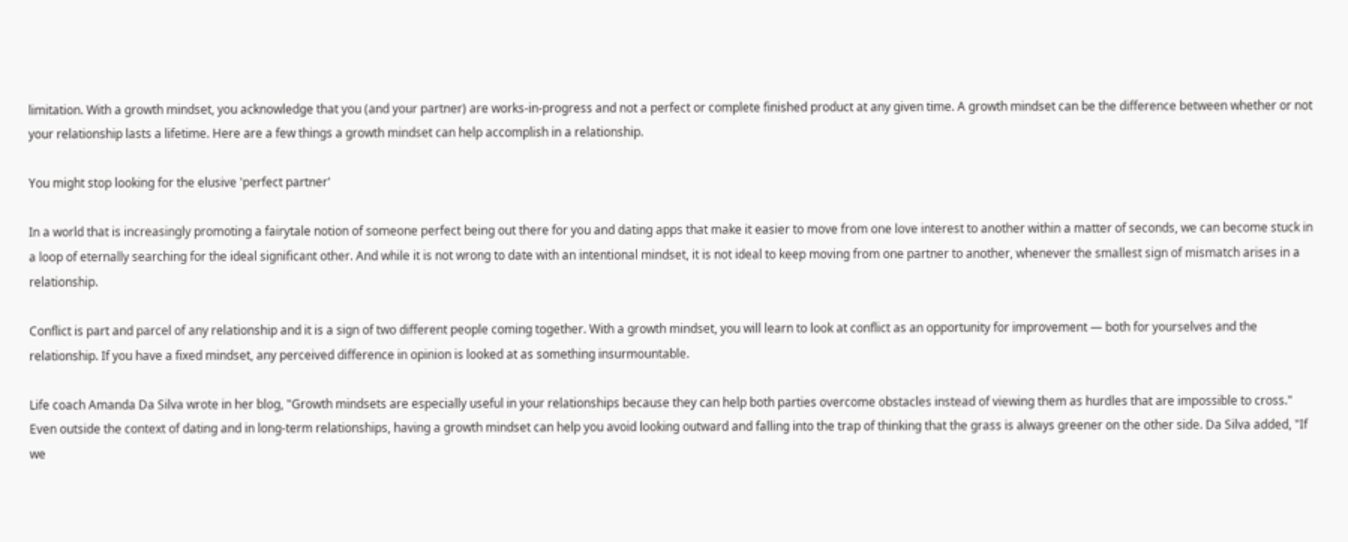limitation. With a growth mindset, you acknowledge that you (and your partner) are works-in-progress and not a perfect or complete finished product at any given time. A growth mindset can be the difference between whether or not your relationship lasts a lifetime. Here are a few things a growth mindset can help accomplish in a relationship.

You might stop looking for the elusive 'perfect partner'

In a world that is increasingly promoting a fairytale notion of someone perfect being out there for you and dating apps that make it easier to move from one love interest to another within a matter of seconds, we can become stuck in a loop of eternally searching for the ideal significant other. And while it is not wrong to date with an intentional mindset, it is not ideal to keep moving from one partner to another, whenever the smallest sign of mismatch arises in a relationship.

Conflict is part and parcel of any relationship and it is a sign of two different people coming together. With a growth mindset, you will learn to look at conflict as an opportunity for improvement — both for yourselves and the relationship. If you have a fixed mindset, any perceived difference in opinion is looked at as something insurmountable.

Life coach Amanda Da Silva wrote in her blog, "Growth mindsets are especially useful in your relationships because they can help both parties overcome obstacles instead of viewing them as hurdles that are impossible to cross." Even outside the context of dating and in long-term relationships, having a growth mindset can help you avoid looking outward and falling into the trap of thinking that the grass is always greener on the other side. Da Silva added, "If we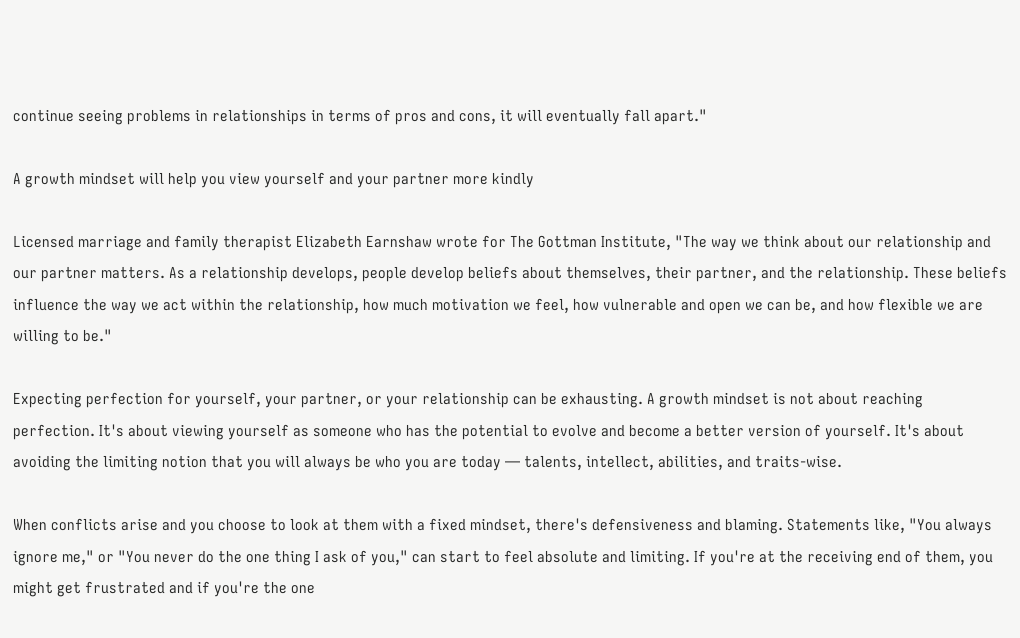continue seeing problems in relationships in terms of pros and cons, it will eventually fall apart."

A growth mindset will help you view yourself and your partner more kindly

Licensed marriage and family therapist Elizabeth Earnshaw wrote for The Gottman Institute, "The way we think about our relationship and our partner matters. As a relationship develops, people develop beliefs about themselves, their partner, and the relationship. These beliefs influence the way we act within the relationship, how much motivation we feel, how vulnerable and open we can be, and how flexible we are willing to be."

Expecting perfection for yourself, your partner, or your relationship can be exhausting. A growth mindset is not about reaching perfection. It's about viewing yourself as someone who has the potential to evolve and become a better version of yourself. It's about avoiding the limiting notion that you will always be who you are today — talents, intellect, abilities, and traits-wise.

When conflicts arise and you choose to look at them with a fixed mindset, there's defensiveness and blaming. Statements like, "You always ignore me," or "You never do the one thing I ask of you," can start to feel absolute and limiting. If you're at the receiving end of them, you might get frustrated and if you're the one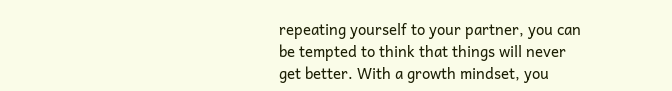repeating yourself to your partner, you can be tempted to think that things will never get better. With a growth mindset, you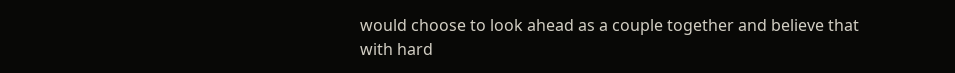would choose to look ahead as a couple together and believe that with hard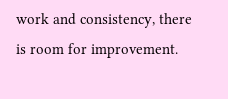work and consistency, there is room for improvement.